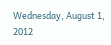Wednesday, August 1, 2012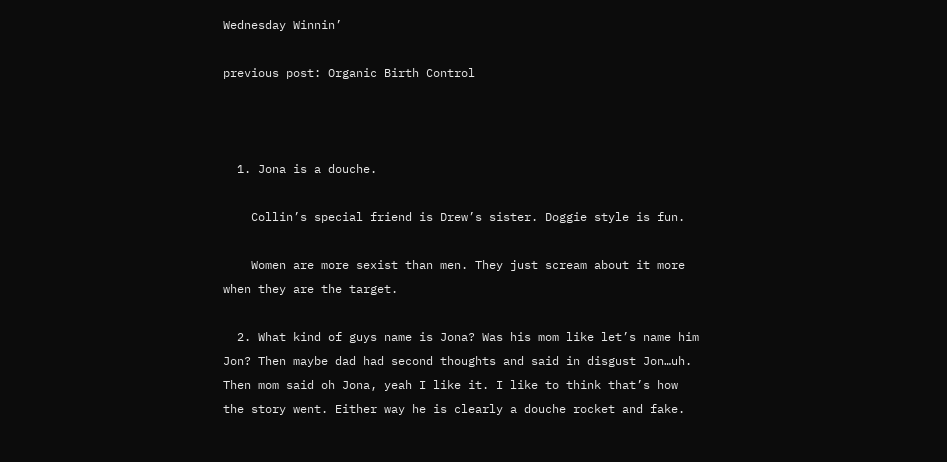Wednesday Winnin’

previous post: Organic Birth Control



  1. Jona is a douche.

    Collin’s special friend is Drew’s sister. Doggie style is fun.

    Women are more sexist than men. They just scream about it more when they are the target.

  2. What kind of guys name is Jona? Was his mom like let’s name him Jon? Then maybe dad had second thoughts and said in disgust Jon…uh. Then mom said oh Jona, yeah I like it. I like to think that’s how the story went. Either way he is clearly a douche rocket and fake.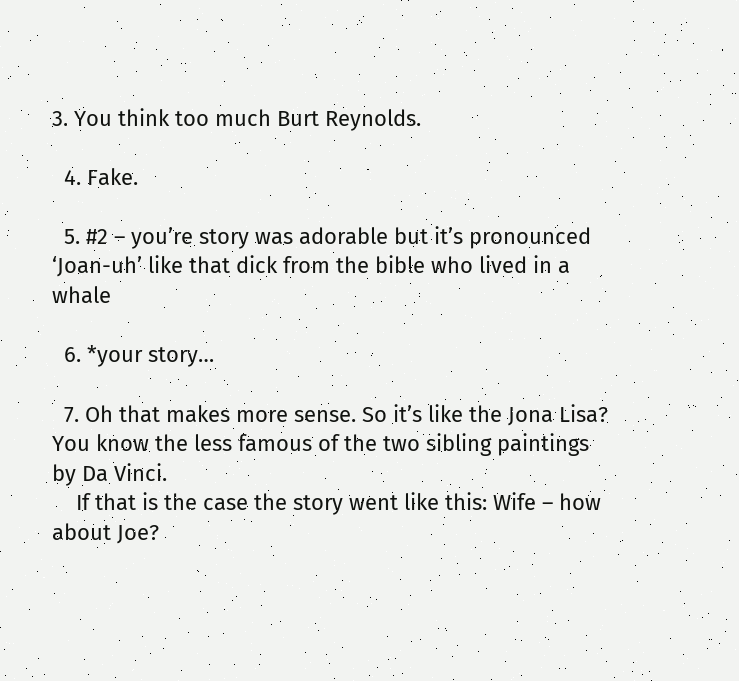3. You think too much Burt Reynolds.

  4. Fake.

  5. #2 – you’re story was adorable but it’s pronounced ‘Joan-uh’ like that dick from the bible who lived in a whale

  6. *your story…

  7. Oh that makes more sense. So it’s like the Jona Lisa? You know the less famous of the two sibling paintings by Da Vinci.
    If that is the case the story went like this: Wife – how about Joe?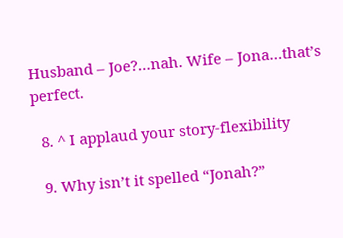Husband – Joe?…nah. Wife – Jona…that’s perfect.

  8. ^ I applaud your story-flexibility

  9. Why isn’t it spelled “Jonah?”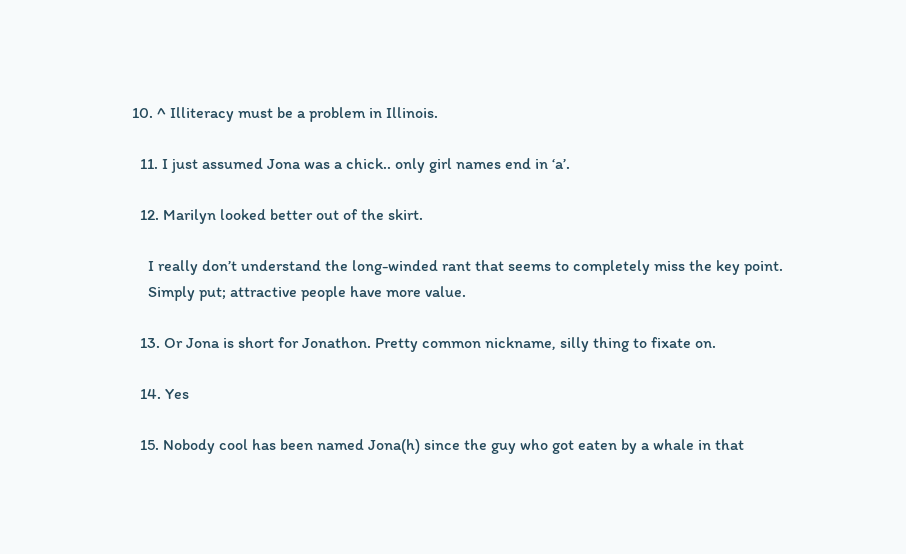10. ^ Illiteracy must be a problem in Illinois.

  11. I just assumed Jona was a chick.. only girl names end in ‘a’.

  12. Marilyn looked better out of the skirt.

    I really don’t understand the long-winded rant that seems to completely miss the key point.
    Simply put; attractive people have more value.

  13. Or Jona is short for Jonathon. Pretty common nickname, silly thing to fixate on.

  14. Yes

  15. Nobody cool has been named Jona(h) since the guy who got eaten by a whale in that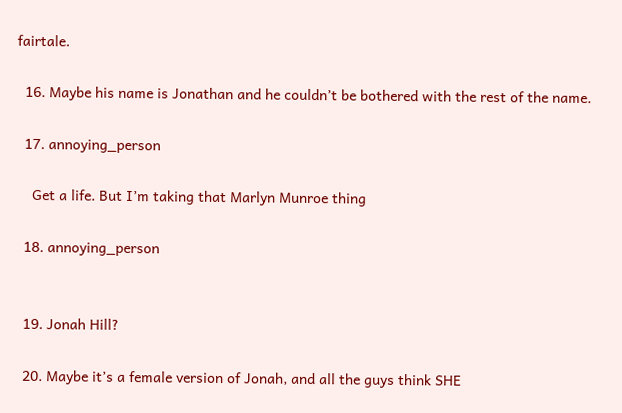fairtale.

  16. Maybe his name is Jonathan and he couldn’t be bothered with the rest of the name.

  17. annoying_person

    Get a life. But I’m taking that Marlyn Munroe thing

  18. annoying_person


  19. Jonah Hill?

  20. Maybe it’s a female version of Jonah, and all the guys think SHE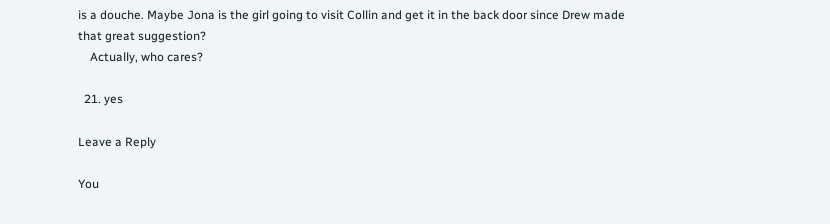is a douche. Maybe Jona is the girl going to visit Collin and get it in the back door since Drew made that great suggestion?
    Actually, who cares?

  21. yes

Leave a Reply

You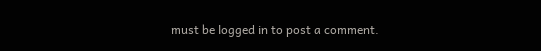must be logged in to post a comment.